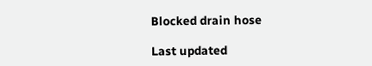Blocked drain hose

Last updated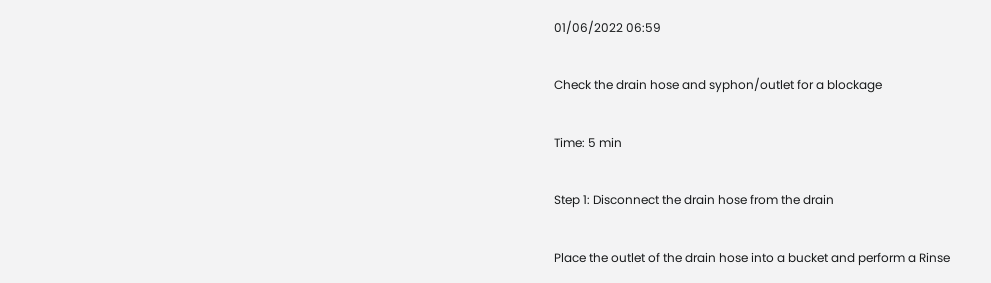01/06/2022 06:59

Check the drain hose and syphon/outlet for a blockage

Time: 5 min

Step 1: Disconnect the drain hose from the drain

Place the outlet of the drain hose into a bucket and perform a Rinse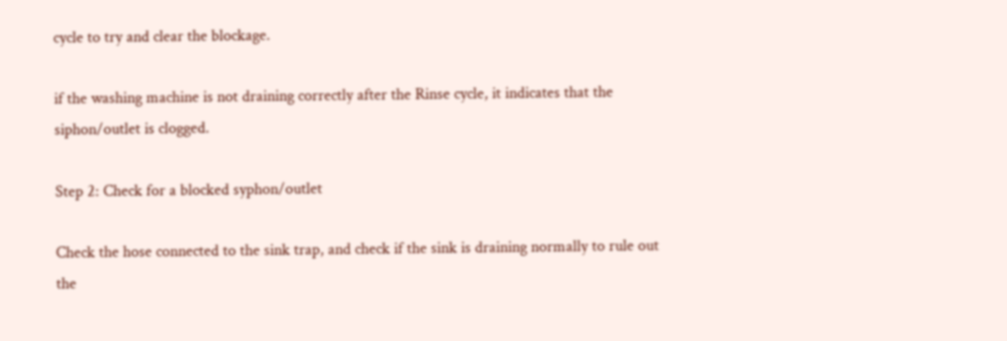cycle to try and clear the blockage.

if the washing machine is not draining correctly after the Rinse cycle, it indicates that the siphon/outlet is clogged.

Step 2: Check for a blocked syphon/outlet

Check the hose connected to the sink trap, and check if the sink is draining normally to rule out the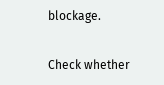blockage.

Check whether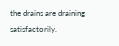the drains are draining satisfactorily.